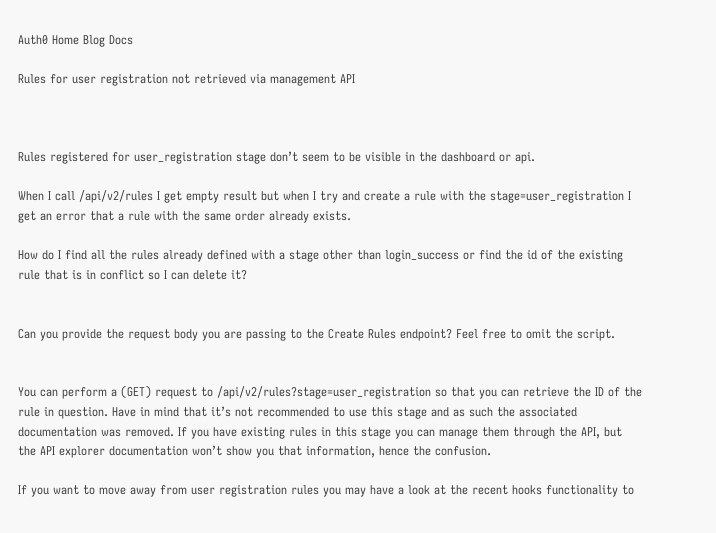Auth0 Home Blog Docs

Rules for user registration not retrieved via management API



Rules registered for user_registration stage don’t seem to be visible in the dashboard or api.

When I call /api/v2/rules I get empty result but when I try and create a rule with the stage=user_registration I get an error that a rule with the same order already exists.

How do I find all the rules already defined with a stage other than login_success or find the id of the existing rule that is in conflict so I can delete it?


Can you provide the request body you are passing to the Create Rules endpoint? Feel free to omit the script.


You can perform a (GET) request to /api/v2/rules?stage=user_registration so that you can retrieve the ID of the rule in question. Have in mind that it’s not recommended to use this stage and as such the associated documentation was removed. If you have existing rules in this stage you can manage them through the API, but the API explorer documentation won’t show you that information, hence the confusion.

If you want to move away from user registration rules you may have a look at the recent hooks functionality to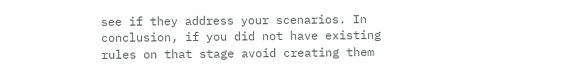see if they address your scenarios. In conclusion, if you did not have existing rules on that stage avoid creating them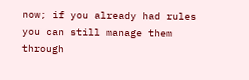now; if you already had rules you can still manage them through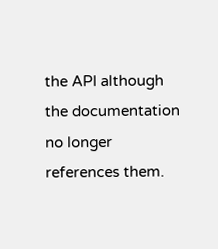the API although the documentation no longer references them.